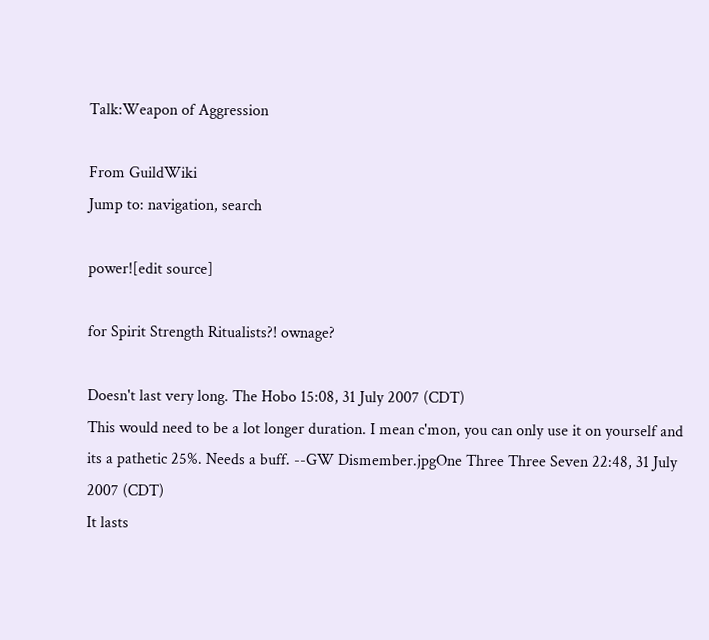Talk:Weapon of Aggression

From GuildWiki
Jump to: navigation, search

power![edit source]

for Spirit Strength Ritualists?! ownage?

Doesn't last very long. The Hobo 15:08, 31 July 2007 (CDT)
This would need to be a lot longer duration. I mean c'mon, you can only use it on yourself and its a pathetic 25%. Needs a buff. --GW Dismember.jpgOne Three Three Seven 22:48, 31 July 2007 (CDT)
It lasts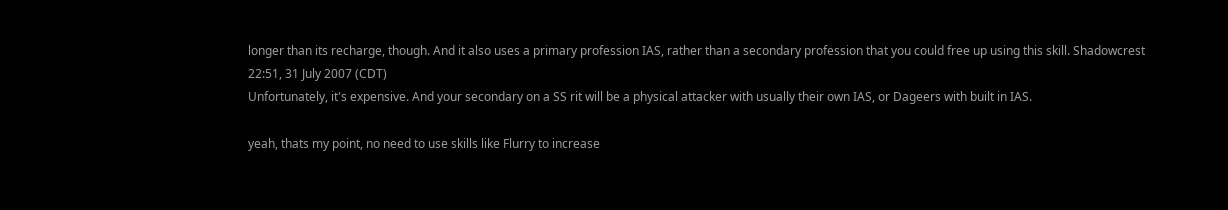longer than its recharge, though. And it also uses a primary profession IAS, rather than a secondary profession that you could free up using this skill. Shadowcrest 22:51, 31 July 2007 (CDT)
Unfortunately, it's expensive. And your secondary on a SS rit will be a physical attacker with usually their own IAS, or Dageers with built in IAS.

yeah, thats my point, no need to use skills like Flurry to increase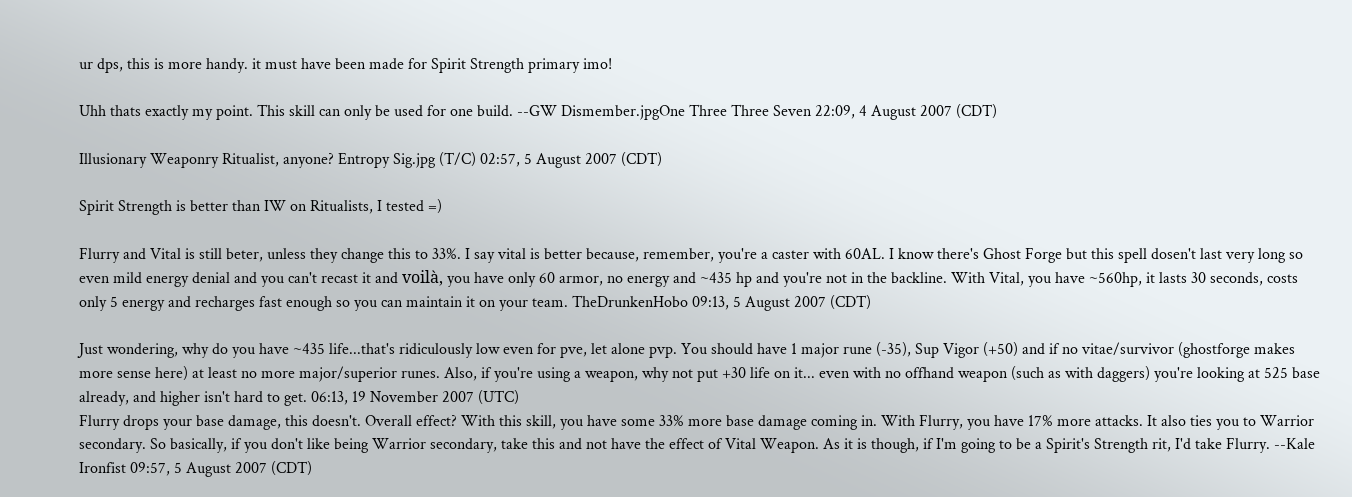ur dps, this is more handy. it must have been made for Spirit Strength primary imo!

Uhh thats exactly my point. This skill can only be used for one build. --GW Dismember.jpgOne Three Three Seven 22:09, 4 August 2007 (CDT)

Illusionary Weaponry Ritualist, anyone? Entropy Sig.jpg (T/C) 02:57, 5 August 2007 (CDT)

Spirit Strength is better than IW on Ritualists, I tested =)

Flurry and Vital is still beter, unless they change this to 33%. I say vital is better because, remember, you're a caster with 60AL. I know there's Ghost Forge but this spell dosen't last very long so even mild energy denial and you can't recast it and voilà, you have only 60 armor, no energy and ~435 hp and you're not in the backline. With Vital, you have ~560hp, it lasts 30 seconds, costs only 5 energy and recharges fast enough so you can maintain it on your team. TheDrunkenHobo 09:13, 5 August 2007 (CDT)

Just wondering, why do you have ~435 life...that's ridiculously low even for pve, let alone pvp. You should have 1 major rune (-35), Sup Vigor (+50) and if no vitae/survivor (ghostforge makes more sense here) at least no more major/superior runes. Also, if you're using a weapon, why not put +30 life on it... even with no offhand weapon (such as with daggers) you're looking at 525 base already, and higher isn't hard to get. 06:13, 19 November 2007 (UTC)
Flurry drops your base damage, this doesn't. Overall effect? With this skill, you have some 33% more base damage coming in. With Flurry, you have 17% more attacks. It also ties you to Warrior secondary. So basically, if you don't like being Warrior secondary, take this and not have the effect of Vital Weapon. As it is though, if I'm going to be a Spirit's Strength rit, I'd take Flurry. --Kale Ironfist 09:57, 5 August 2007 (CDT)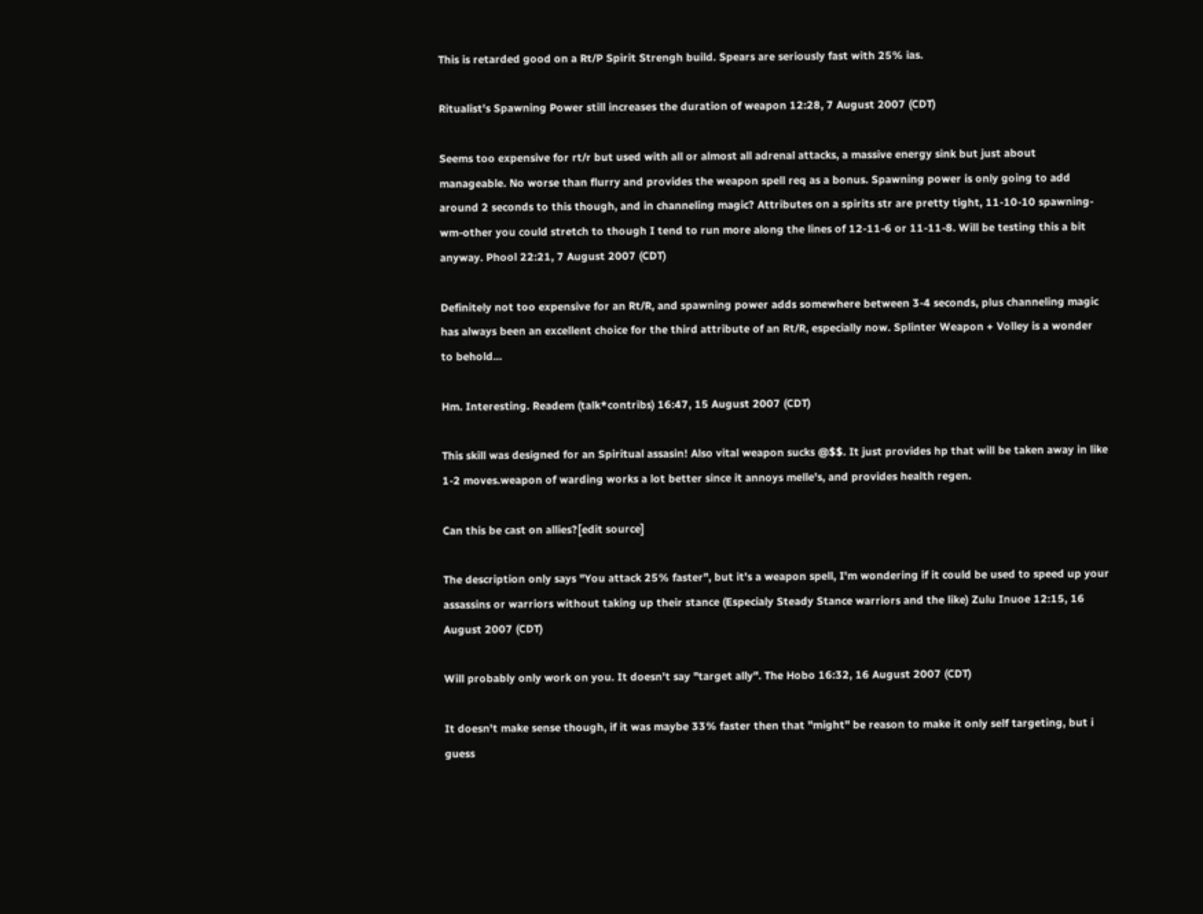This is retarded good on a Rt/P Spirit Strengh build. Spears are seriously fast with 25% ias.

Ritualist's Spawning Power still increases the duration of weapon 12:28, 7 August 2007 (CDT)

Seems too expensive for rt/r but used with all or almost all adrenal attacks, a massive energy sink but just about manageable. No worse than flurry and provides the weapon spell req as a bonus. Spawning power is only going to add around 2 seconds to this though, and in channeling magic? Attributes on a spirits str are pretty tight, 11-10-10 spawning-wm-other you could stretch to though I tend to run more along the lines of 12-11-6 or 11-11-8. Will be testing this a bit anyway. Phool 22:21, 7 August 2007 (CDT)

Definitely not too expensive for an Rt/R, and spawning power adds somewhere between 3-4 seconds, plus channeling magic has always been an excellent choice for the third attribute of an Rt/R, especially now. Splinter Weapon + Volley is a wonder to behold...

Hm. Interesting. Readem (talk*contribs) 16:47, 15 August 2007 (CDT)

This skill was designed for an Spiritual assasin! Also vital weapon sucks @$$. It just provides hp that will be taken away in like 1-2 moves.weapon of warding works a lot better since it annoys melle's, and provides health regen.

Can this be cast on allies?[edit source]

The description only says "You attack 25% faster", but it's a weapon spell, I'm wondering if it could be used to speed up your assassins or warriors without taking up their stance (Especialy Steady Stance warriors and the like) Zulu Inuoe 12:15, 16 August 2007 (CDT)

Will probably only work on you. It doesn't say "target ally". The Hobo 16:32, 16 August 2007 (CDT)

It doesn't make sense though, if it was maybe 33% faster then that "might" be reason to make it only self targeting, but i guess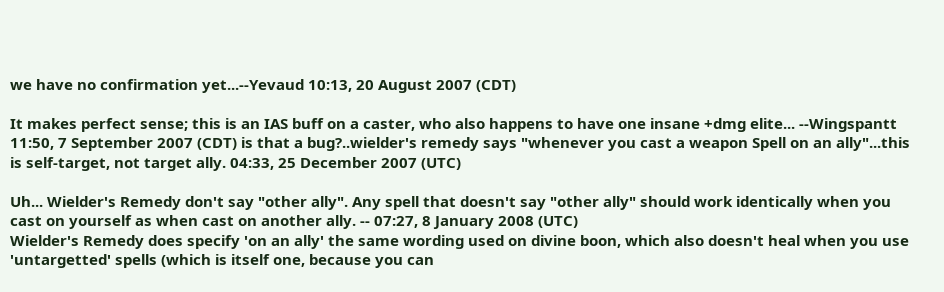we have no confirmation yet...--Yevaud 10:13, 20 August 2007 (CDT)

It makes perfect sense; this is an IAS buff on a caster, who also happens to have one insane +dmg elite... --Wingspantt 11:50, 7 September 2007 (CDT) is that a bug?..wielder's remedy says "whenever you cast a weapon Spell on an ally"...this is self-target, not target ally. 04:33, 25 December 2007 (UTC)

Uh... Wielder's Remedy don't say "other ally". Any spell that doesn't say "other ally" should work identically when you cast on yourself as when cast on another ally. -- 07:27, 8 January 2008 (UTC)
Wielder's Remedy does specify 'on an ally' the same wording used on divine boon, which also doesn't heal when you use 'untargetted' spells (which is itself one, because you can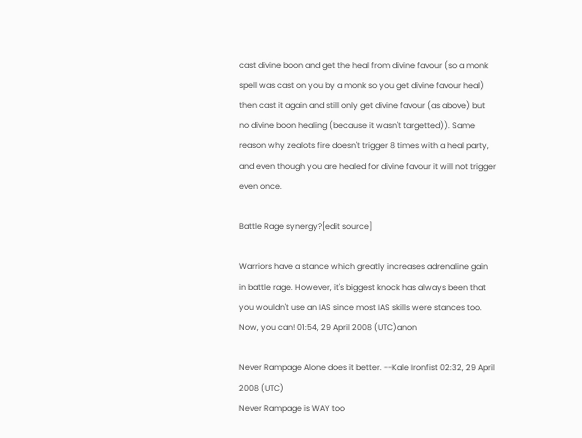cast divine boon and get the heal from divine favour (so a monk spell was cast on you by a monk so you get divine favour heal) then cast it again and still only get divine favour (as above) but no divine boon healing (because it wasn't targetted)). Same reason why zealots fire doesn't trigger 8 times with a heal party, and even though you are healed for divine favour it will not trigger even once.

Battle Rage synergy?[edit source]

Warriors have a stance which greatly increases adrenaline gain in battle rage. However, it's biggest knock has always been that you wouldn't use an IAS since most IAS skills were stances too. Now, you can! 01:54, 29 April 2008 (UTC)anon

Never Rampage Alone does it better. --Kale Ironfist 02:32, 29 April 2008 (UTC)
Never Rampage is WAY too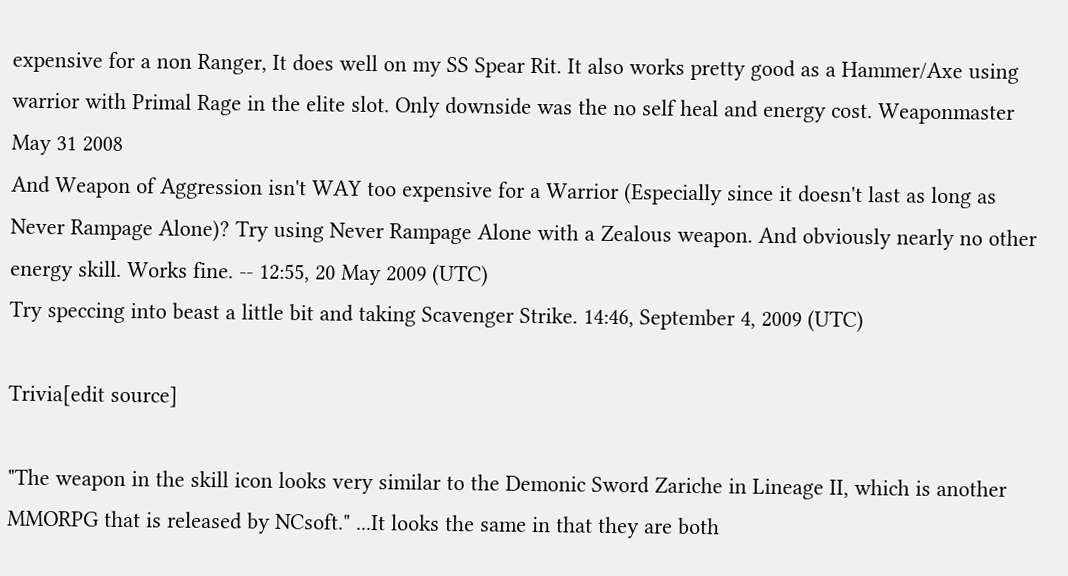expensive for a non Ranger, It does well on my SS Spear Rit. It also works pretty good as a Hammer/Axe using warrior with Primal Rage in the elite slot. Only downside was the no self heal and energy cost. Weaponmaster May 31 2008
And Weapon of Aggression isn't WAY too expensive for a Warrior (Especially since it doesn't last as long as Never Rampage Alone)? Try using Never Rampage Alone with a Zealous weapon. And obviously nearly no other energy skill. Works fine. -- 12:55, 20 May 2009 (UTC)
Try speccing into beast a little bit and taking Scavenger Strike. 14:46, September 4, 2009 (UTC)

Trivia[edit source]

"The weapon in the skill icon looks very similar to the Demonic Sword Zariche in Lineage II, which is another MMORPG that is released by NCsoft." ...It looks the same in that they are both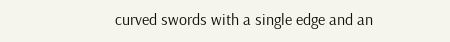curved swords with a single edge and an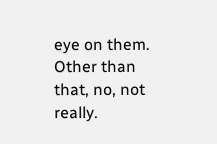eye on them. Other than that, no, not really.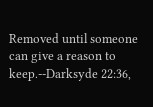Removed until someone can give a reason to keep.--Darksyde 22:36,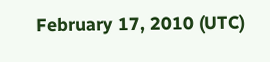February 17, 2010 (UTC)